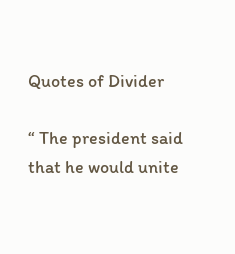Quotes of Divider

“ The president said that he would unite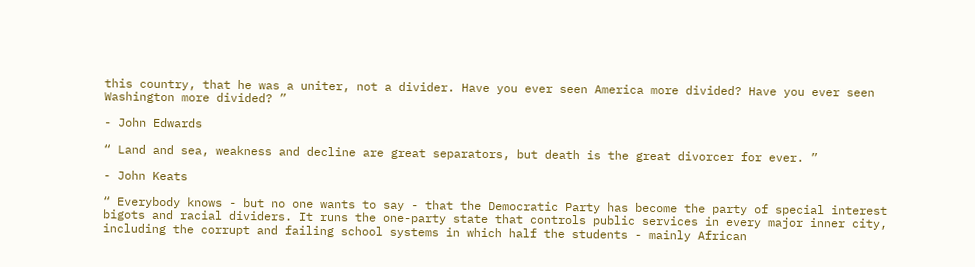this country, that he was a uniter, not a divider. Have you ever seen America more divided? Have you ever seen Washington more divided? ”

- John Edwards

“ Land and sea, weakness and decline are great separators, but death is the great divorcer for ever. ”

- John Keats

“ Everybody knows - but no one wants to say - that the Democratic Party has become the party of special interest bigots and racial dividers. It runs the one-party state that controls public services in every major inner city, including the corrupt and failing school systems in which half the students - mainly African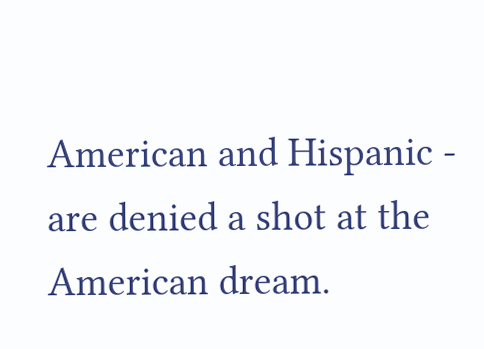American and Hispanic - are denied a shot at the American dream.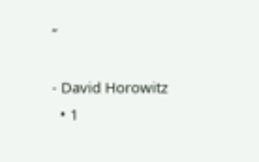”

- David Horowitz
  • 1